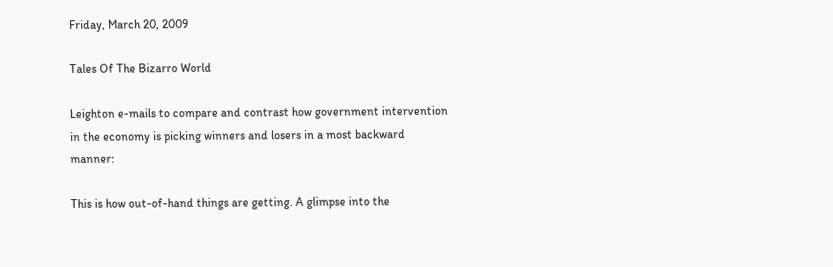Friday, March 20, 2009

Tales Of The Bizarro World

Leighton e-mails to compare and contrast how government intervention in the economy is picking winners and losers in a most backward manner:

This is how out-of-hand things are getting. A glimpse into the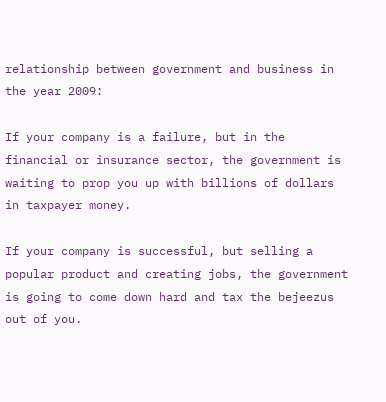relationship between government and business in the year 2009:

If your company is a failure, but in the financial or insurance sector, the government is waiting to prop you up with billions of dollars in taxpayer money.

If your company is successful, but selling a popular product and creating jobs, the government is going to come down hard and tax the bejeezus out of you.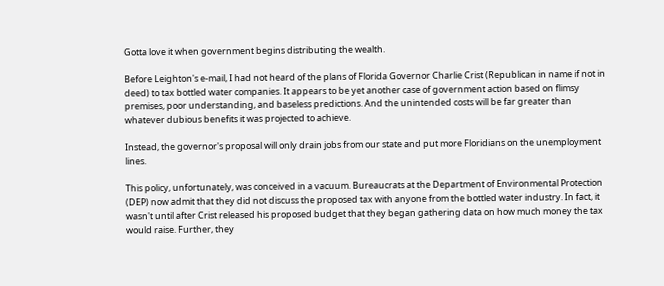Gotta love it when government begins distributing the wealth.

Before Leighton's e-mail, I had not heard of the plans of Florida Governor Charlie Crist (Republican in name if not in deed) to tax bottled water companies. It appears to be yet another case of government action based on flimsy premises, poor understanding, and baseless predictions. And the unintended costs will be far greater than whatever dubious benefits it was projected to achieve.

Instead, the governor's proposal will only drain jobs from our state and put more Floridians on the unemployment lines.

This policy, unfortunately, was conceived in a vacuum. Bureaucrats at the Department of Environmental Protection (DEP) now admit that they did not discuss the proposed tax with anyone from the bottled water industry. In fact, it wasn't until after Crist released his proposed budget that they began gathering data on how much money the tax would raise. Further, they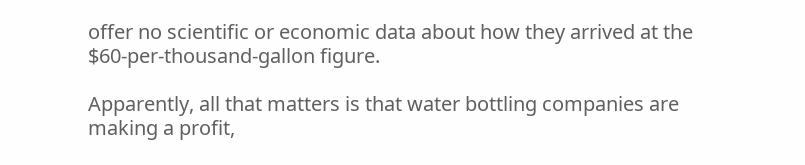offer no scientific or economic data about how they arrived at the $60-per-thousand-gallon figure.

Apparently, all that matters is that water bottling companies are making a profit,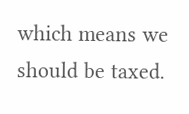which means we should be taxed.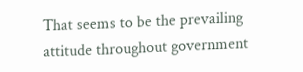That seems to be the prevailing attitude throughout government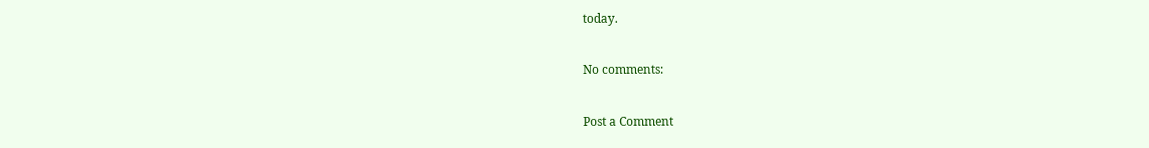today.

No comments:

Post a Comment